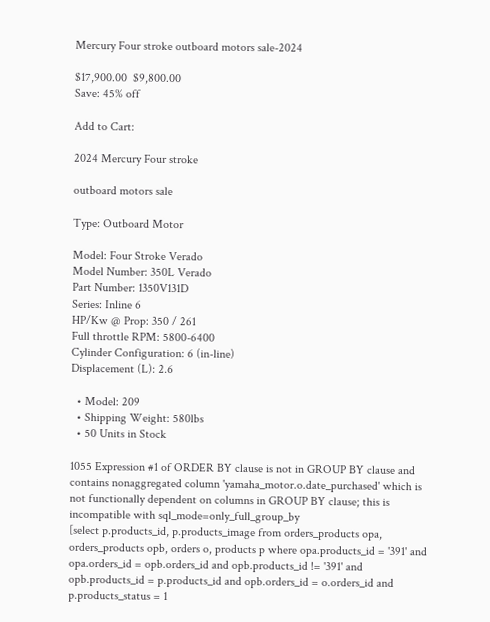Mercury Four stroke outboard motors sale-2024

$17,900.00  $9,800.00
Save: 45% off

Add to Cart:

2024 Mercury Four stroke

outboard motors sale

Type: Outboard Motor

Model: Four Stroke Verado
Model Number: 350L Verado
Part Number: 1350V131D
Series: Inline 6
HP/Kw @ Prop: 350 / 261
Full throttle RPM: 5800-6400
Cylinder Configuration: 6 (in-line)
Displacement (L): 2.6

  • Model: 209
  • Shipping Weight: 580lbs
  • 50 Units in Stock

1055 Expression #1 of ORDER BY clause is not in GROUP BY clause and contains nonaggregated column 'yamaha_motor.o.date_purchased' which is not functionally dependent on columns in GROUP BY clause; this is incompatible with sql_mode=only_full_group_by
[select p.products_id, p.products_image from orders_products opa, orders_products opb, orders o, products p where opa.products_id = '391' and opa.orders_id = opb.orders_id and opb.products_id != '391' and opb.products_id = p.products_id and opb.orders_id = o.orders_id and p.products_status = 1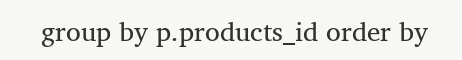group by p.products_id order by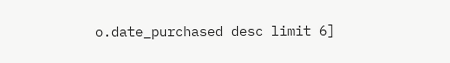o.date_purchased desc limit 6]